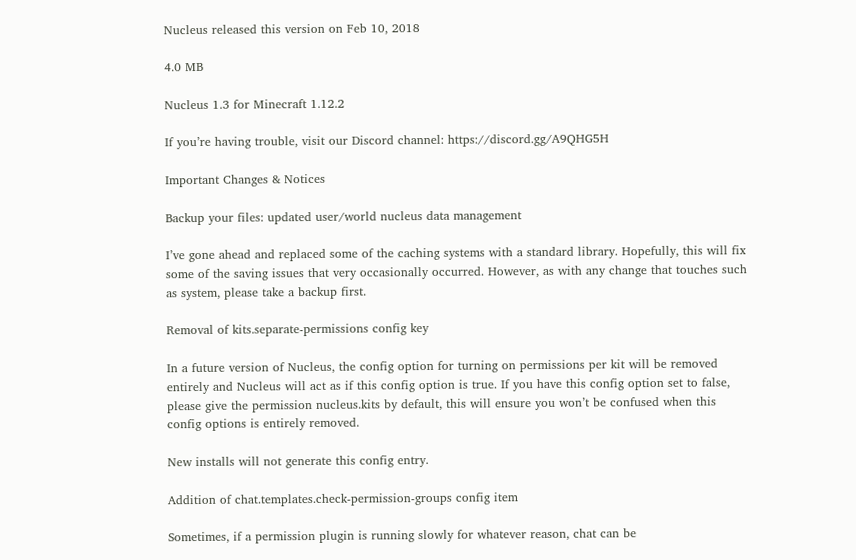Nucleus released this version on Feb 10, 2018

4.0 MB

Nucleus 1.3 for Minecraft 1.12.2

If you’re having trouble, visit our Discord channel: https://discord.gg/A9QHG5H

Important Changes & Notices

Backup your files: updated user/world nucleus data management

I’ve gone ahead and replaced some of the caching systems with a standard library. Hopefully, this will fix some of the saving issues that very occasionally occurred. However, as with any change that touches such as system, please take a backup first.

Removal of kits.separate-permissions config key

In a future version of Nucleus, the config option for turning on permissions per kit will be removed entirely and Nucleus will act as if this config option is true. If you have this config option set to false, please give the permission nucleus.kits by default, this will ensure you won’t be confused when this config options is entirely removed.

New installs will not generate this config entry.

Addition of chat.templates.check-permission-groups config item

Sometimes, if a permission plugin is running slowly for whatever reason, chat can be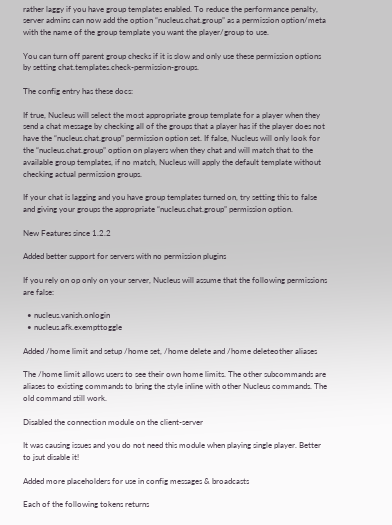rather laggy if you have group templates enabled. To reduce the performance penalty, server admins can now add the option “nucleus.chat.group” as a permission option/meta with the name of the group template you want the player/group to use.

You can turn off parent group checks if it is slow and only use these permission options by setting chat.templates.check-permission-groups.

The config entry has these docs:

If true, Nucleus will select the most appropriate group template for a player when they send a chat message by checking all of the groups that a player has if the player does not have the “nucleus.chat.group” permission option set. If false, Nucleus will only look for the “nucleus.chat.group” option on players when they chat and will match that to the available group templates, if no match, Nucleus will apply the default template without checking actual permission groups.

If your chat is lagging and you have group templates turned on, try setting this to false and giving your groups the appropriate “nucleus.chat.group” permission option.

New Features since 1.2.2

Added better support for servers with no permission plugins

If you rely on op only on your server, Nucleus will assume that the following permissions are false:

  • nucleus.vanish.onlogin
  • nucleus.afk.exempttoggle

Added /home limit and setup /home set, /home delete and /home deleteother aliases

The /home limit allows users to see their own home limits. The other subcommands are aliases to existing commands to bring the style inline with other Nucleus commands. The old command still work.

Disabled the connection module on the client-server

It was causing issues and you do not need this module when playing single player. Better to jsut disable it!

Added more placeholders for use in config messages & broadcasts

Each of the following tokens returns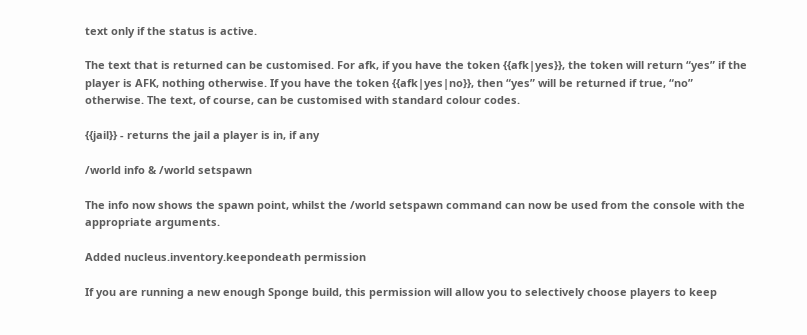text only if the status is active.

The text that is returned can be customised. For afk, if you have the token {{afk|yes}}, the token will return “yes” if the player is AFK, nothing otherwise. If you have the token {{afk|yes|no}}, then “yes” will be returned if true, “no” otherwise. The text, of course, can be customised with standard colour codes.

{{jail}} - returns the jail a player is in, if any

/world info & /world setspawn

The info now shows the spawn point, whilst the /world setspawn command can now be used from the console with the appropriate arguments.

Added nucleus.inventory.keepondeath permission

If you are running a new enough Sponge build, this permission will allow you to selectively choose players to keep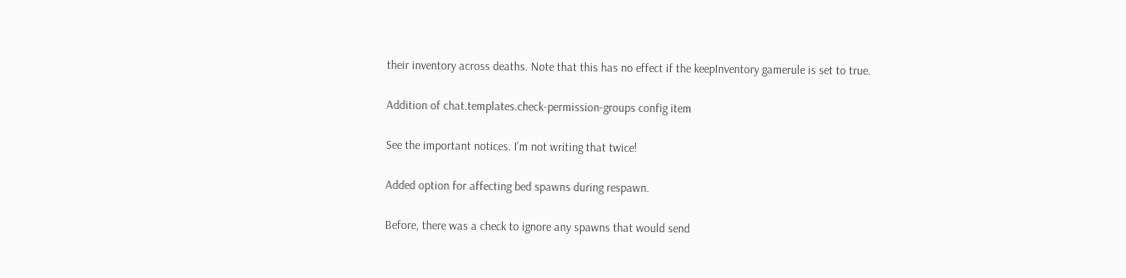their inventory across deaths. Note that this has no effect if the keepInventory gamerule is set to true.

Addition of chat.templates.check-permission-groups config item

See the important notices. I’m not writing that twice!

Added option for affecting bed spawns during respawn.

Before, there was a check to ignore any spawns that would send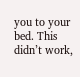you to your bed. This didn’t work,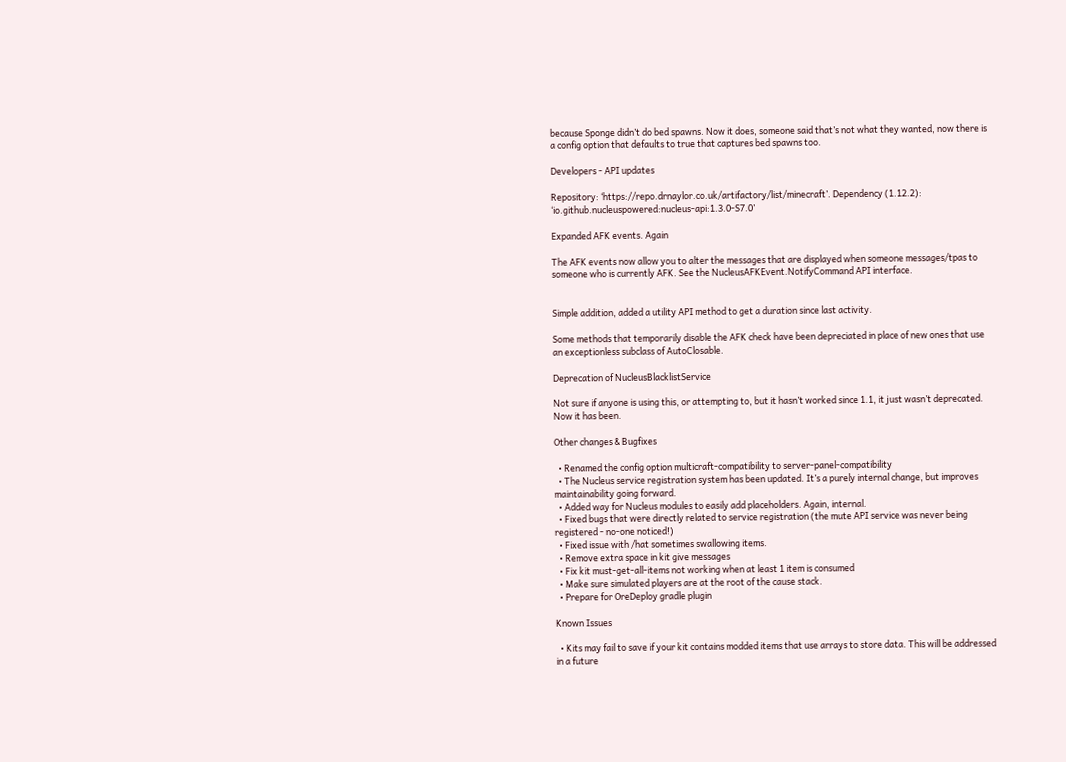because Sponge didn’t do bed spawns. Now it does, someone said that’s not what they wanted, now there is a config option that defaults to true that captures bed spawns too.

Developers - API updates

Repository: ‘https://repo.drnaylor.co.uk/artifactory/list/minecraft’. Dependency (1.12.2): ‘io.github.nucleuspowered:nucleus-api:1.3.0-S7.0’

Expanded AFK events. Again

The AFK events now allow you to alter the messages that are displayed when someone messages/tpas to someone who is currently AFK. See the NucleusAFKEvent.NotifyCommand API interface.


Simple addition, added a utility API method to get a duration since last activity.

Some methods that temporarily disable the AFK check have been depreciated in place of new ones that use an exceptionless subclass of AutoClosable.

Deprecation of NucleusBlacklistService

Not sure if anyone is using this, or attempting to, but it hasn’t worked since 1.1, it just wasn’t deprecated. Now it has been.

Other changes & Bugfixes

  • Renamed the config option multicraft-compatibility to server-panel-compatibility
  • The Nucleus service registration system has been updated. It’s a purely internal change, but improves maintainability going forward.
  • Added way for Nucleus modules to easily add placeholders. Again, internal.
  • Fixed bugs that were directly related to service registration (the mute API service was never being registered - no-one noticed!)
  • Fixed issue with /hat sometimes swallowing items.
  • Remove extra space in kit give messages
  • Fix kit must-get-all-items not working when at least 1 item is consumed
  • Make sure simulated players are at the root of the cause stack.
  • Prepare for OreDeploy gradle plugin

Known Issues

  • Kits may fail to save if your kit contains modded items that use arrays to store data. This will be addressed in a future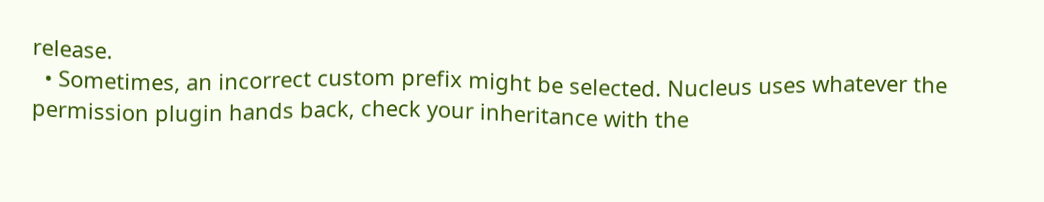release.
  • Sometimes, an incorrect custom prefix might be selected. Nucleus uses whatever the permission plugin hands back, check your inheritance with the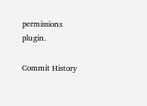permissions plugin.

Commit History